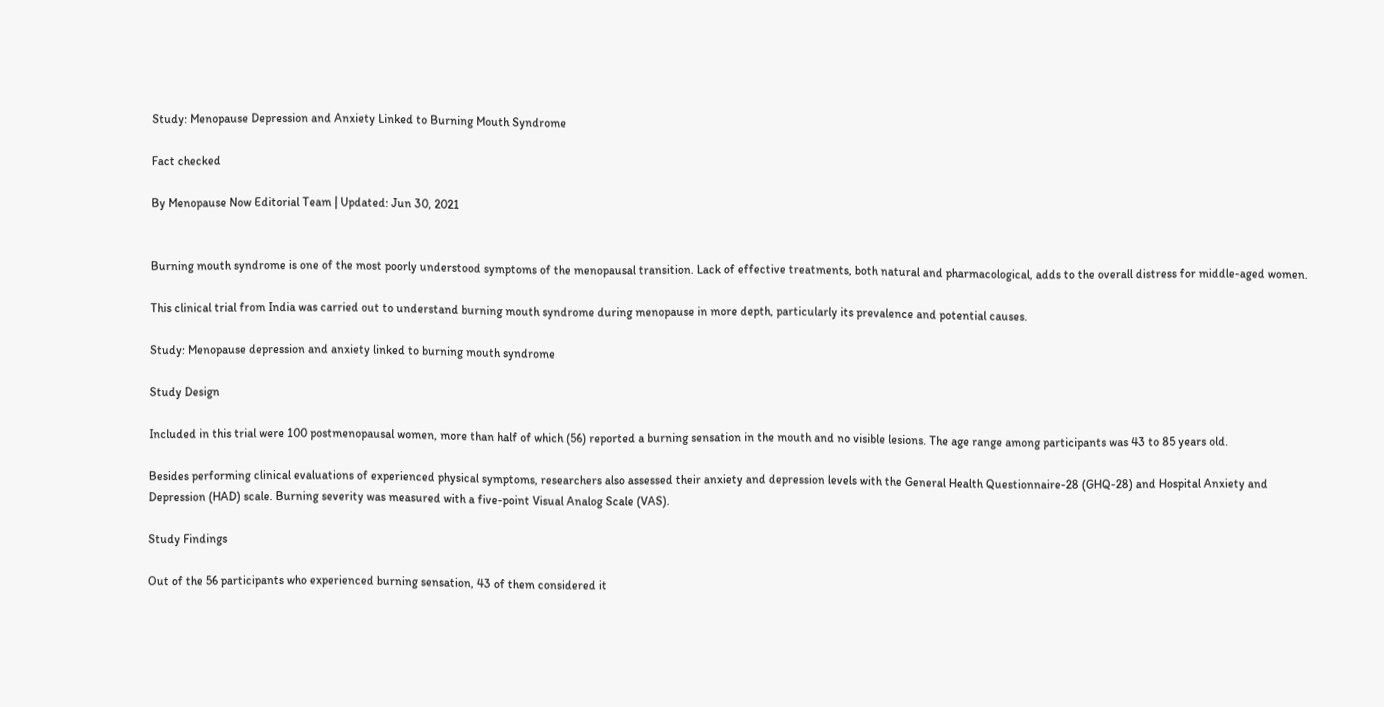Study: Menopause Depression and Anxiety Linked to Burning Mouth Syndrome

Fact checked

By Menopause Now Editorial Team | Updated: Jun 30, 2021


Burning mouth syndrome is one of the most poorly understood symptoms of the menopausal transition. Lack of effective treatments, both natural and pharmacological, adds to the overall distress for middle-aged women.

This clinical trial from India was carried out to understand burning mouth syndrome during menopause in more depth, particularly its prevalence and potential causes.

Study: Menopause depression and anxiety linked to burning mouth syndrome

Study Design

Included in this trial were 100 postmenopausal women, more than half of which (56) reported a burning sensation in the mouth and no visible lesions. The age range among participants was 43 to 85 years old.

Besides performing clinical evaluations of experienced physical symptoms, researchers also assessed their anxiety and depression levels with the General Health Questionnaire-28 (GHQ-28) and Hospital Anxiety and Depression (HAD) scale. Burning severity was measured with a five-point Visual Analog Scale (VAS).

Study Findings

Out of the 56 participants who experienced burning sensation, 43 of them considered it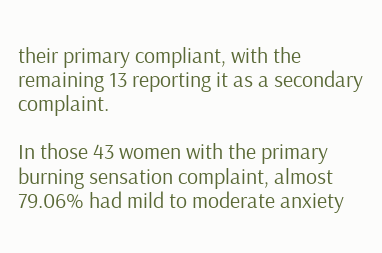their primary compliant, with the remaining 13 reporting it as a secondary complaint.

In those 43 women with the primary burning sensation complaint, almost 79.06% had mild to moderate anxiety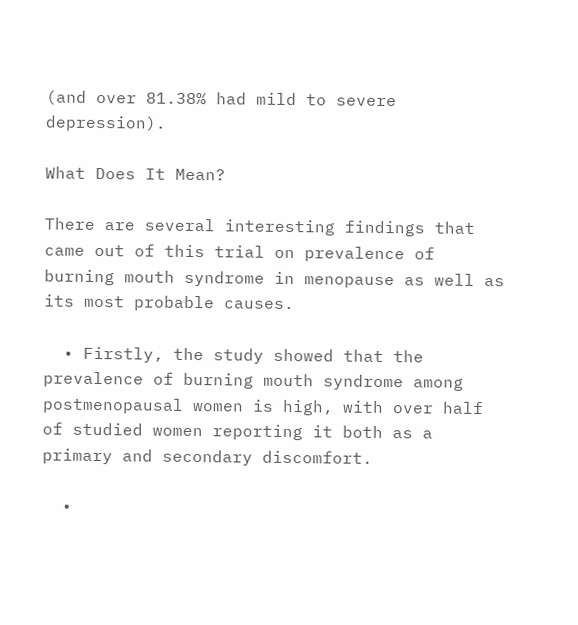(and over 81.38% had mild to severe depression).

What Does It Mean?

There are several interesting findings that came out of this trial on prevalence of burning mouth syndrome in menopause as well as its most probable causes.

  • Firstly, the study showed that the prevalence of burning mouth syndrome among postmenopausal women is high, with over half of studied women reporting it both as a primary and secondary discomfort.

  •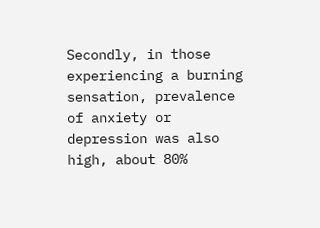Secondly, in those experiencing a burning sensation, prevalence of anxiety or depression was also high, about 80%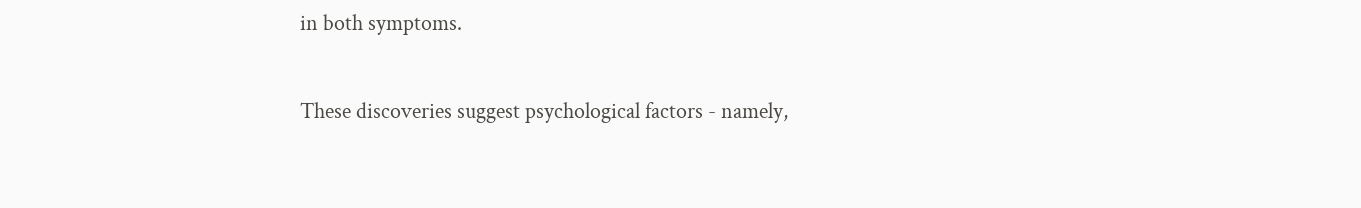in both symptoms.

These discoveries suggest psychological factors - namely,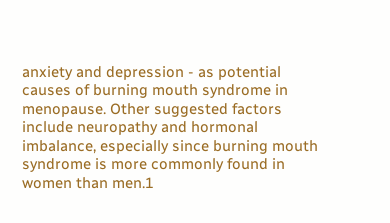anxiety and depression - as potential causes of burning mouth syndrome in menopause. Other suggested factors include neuropathy and hormonal imbalance, especially since burning mouth syndrome is more commonly found in women than men.1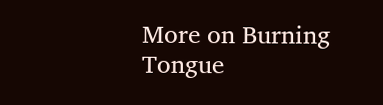More on Burning Tongue